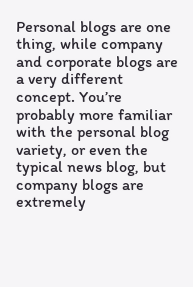Personal blogs are one thing, while company and corporate blogs are a very different concept. You’re probably more familiar with the personal blog variety, or even the typical news blog, but company blogs are extremely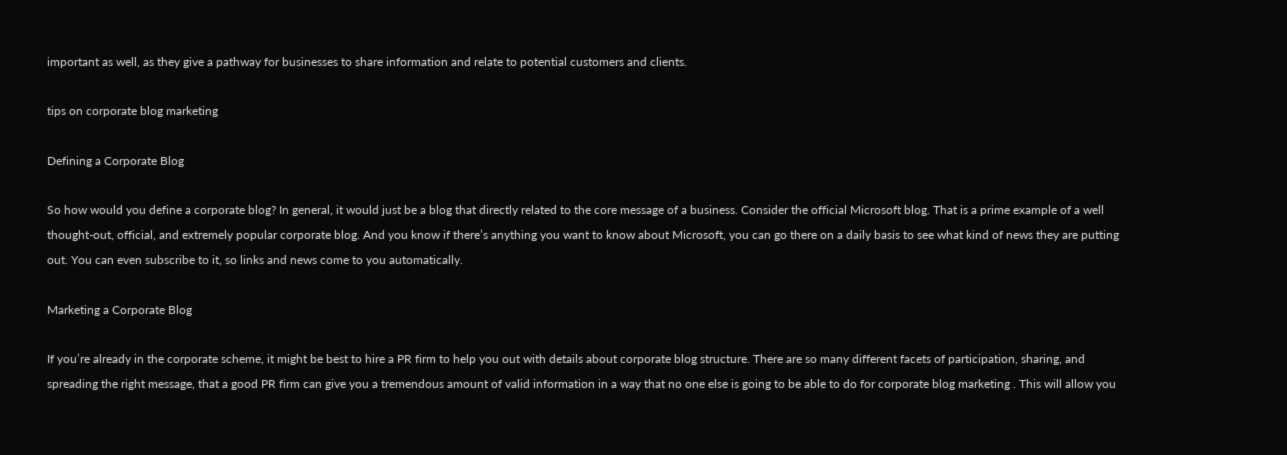important as well, as they give a pathway for businesses to share information and relate to potential customers and clients.

tips on corporate blog marketing

Defining a Corporate Blog

So how would you define a corporate blog? In general, it would just be a blog that directly related to the core message of a business. Consider the official Microsoft blog. That is a prime example of a well thought-out, official, and extremely popular corporate blog. And you know if there’s anything you want to know about Microsoft, you can go there on a daily basis to see what kind of news they are putting out. You can even subscribe to it, so links and news come to you automatically.

Marketing a Corporate Blog

If you’re already in the corporate scheme, it might be best to hire a PR firm to help you out with details about corporate blog structure. There are so many different facets of participation, sharing, and spreading the right message, that a good PR firm can give you a tremendous amount of valid information in a way that no one else is going to be able to do for corporate blog marketing . This will allow you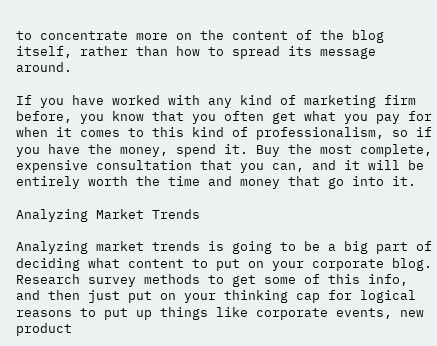to concentrate more on the content of the blog itself, rather than how to spread its message around.

If you have worked with any kind of marketing firm before, you know that you often get what you pay for when it comes to this kind of professionalism, so if you have the money, spend it. Buy the most complete, expensive consultation that you can, and it will be entirely worth the time and money that go into it.

Analyzing Market Trends

Analyzing market trends is going to be a big part of deciding what content to put on your corporate blog. Research survey methods to get some of this info, and then just put on your thinking cap for logical reasons to put up things like corporate events, new product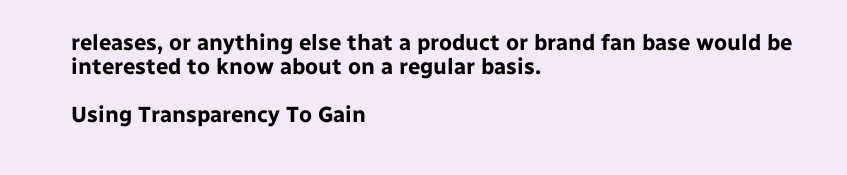releases, or anything else that a product or brand fan base would be interested to know about on a regular basis.

Using Transparency To Gain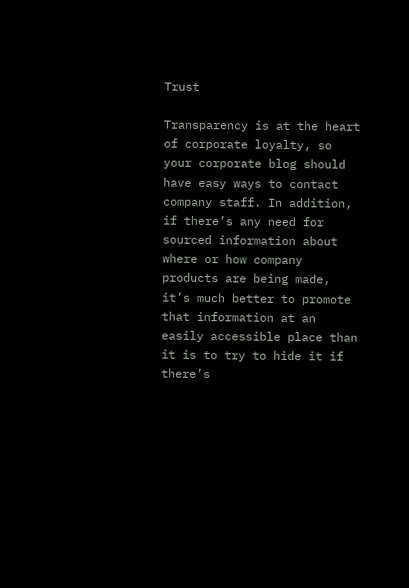Trust

Transparency is at the heart of corporate loyalty, so your corporate blog should have easy ways to contact company staff. In addition, if there’s any need for sourced information about where or how company products are being made, it’s much better to promote that information at an easily accessible place than it is to try to hide it if there’s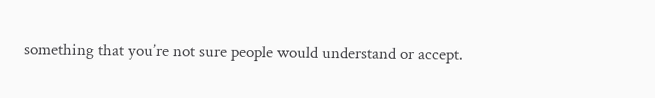something that you’re not sure people would understand or accept.